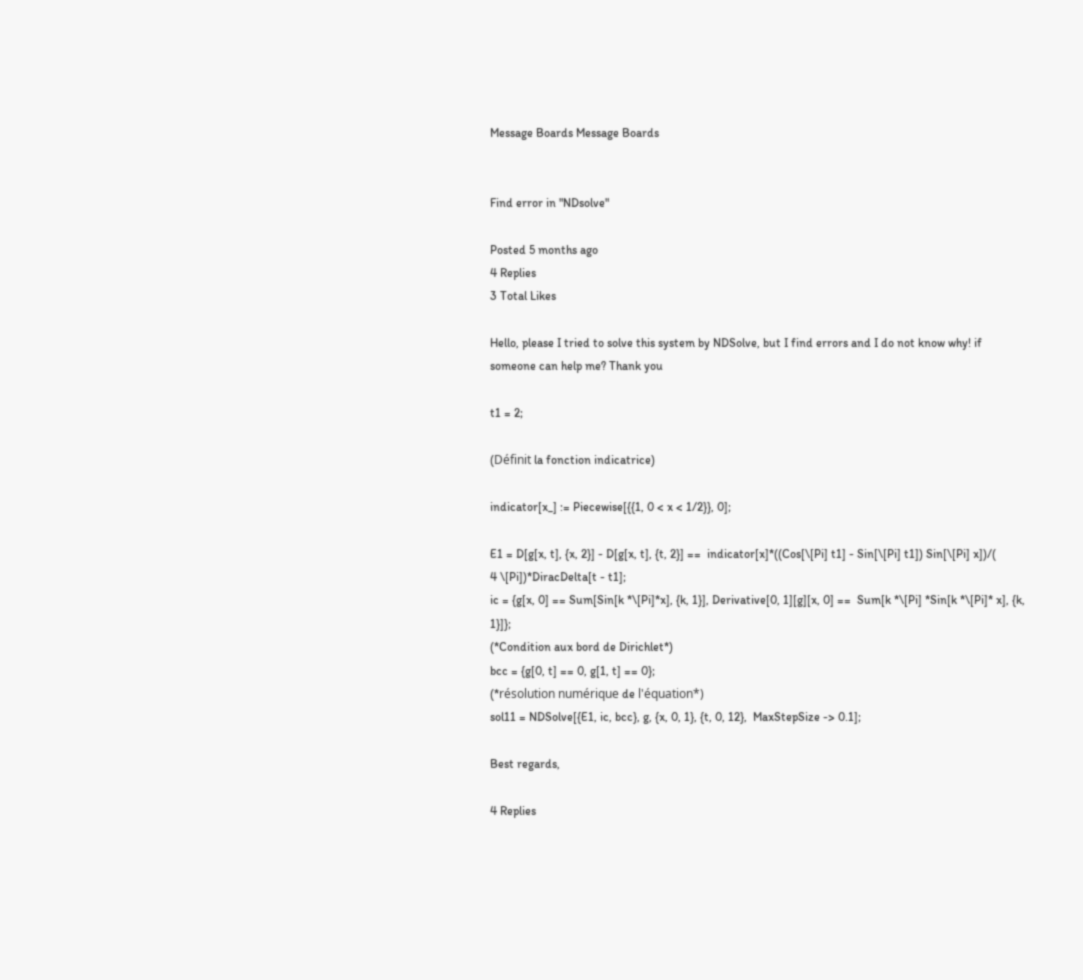Message Boards Message Boards


Find error in "NDsolve"

Posted 5 months ago
4 Replies
3 Total Likes

Hello, please I tried to solve this system by NDSolve, but I find errors and I do not know why! if someone can help me? Thank you

t1 = 2;

(Définit la fonction indicatrice)

indicator[x_] := Piecewise[{{1, 0 < x < 1/2}}, 0];

E1 = D[g[x, t], {x, 2}] - D[g[x, t], {t, 2}] ==  indicator[x]*((Cos[\[Pi] t1] - Sin[\[Pi] t1]) Sin[\[Pi] x])/(
4 \[Pi])*DiracDelta[t - t1];
ic = {g[x, 0] == Sum[Sin[k *\[Pi]*x], {k, 1}], Derivative[0, 1][g][x, 0] ==  Sum[k *\[Pi] *Sin[k *\[Pi]* x], {k, 1}]};
(*Condition aux bord de Dirichlet*)
bcc = {g[0, t] == 0, g[1, t] == 0};
(*résolution numérique de l'équation*)
sol11 = NDSolve[{E1, ic, bcc}, g, {x, 0, 1}, {t, 0, 12},  MaxStepSize -> 0.1];

Best regards,

4 Replies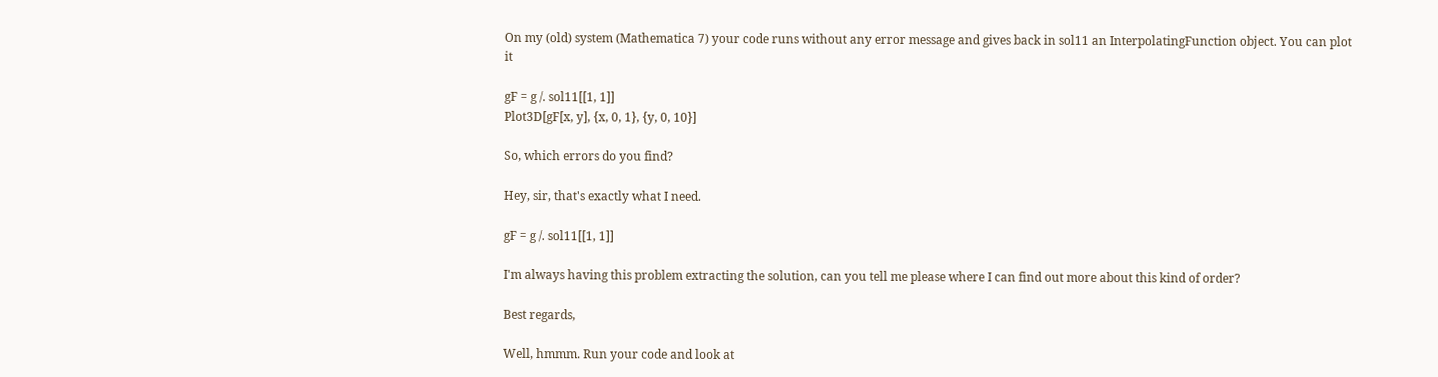On my (old) system (Mathematica 7) your code runs without any error message and gives back in sol11 an InterpolatingFunction object. You can plot it

gF = g /. sol11[[1, 1]]
Plot3D[gF[x, y], {x, 0, 1}, {y, 0, 10}]

So, which errors do you find?

Hey, sir, that's exactly what I need.

gF = g /. sol11[[1, 1]]

I'm always having this problem extracting the solution, can you tell me please where I can find out more about this kind of order?

Best regards,

Well, hmmm. Run your code and look at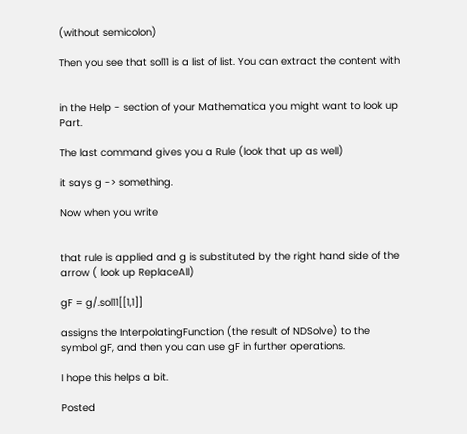(without semicolon)

Then you see that sol11 is a list of list. You can extract the content with


in the Help - section of your Mathematica you might want to look up Part.

The last command gives you a Rule (look that up as well)

it says g -> something.

Now when you write


that rule is applied and g is substituted by the right hand side of the arrow ( look up ReplaceAll)

gF = g/.sol11[[1,1]]

assigns the InterpolatingFunction (the result of NDSolve) to the symbol gF, and then you can use gF in further operations.

I hope this helps a bit.

Posted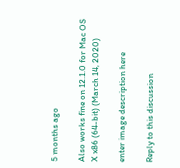5 months ago

Also works fine on 12.1.0 for Mac OS X x86 (64-bit) (March 14, 2020)

enter image description here

Reply to this discussion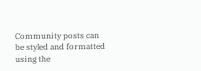Community posts can be styled and formatted using the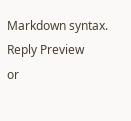Markdown syntax.
Reply Preview
or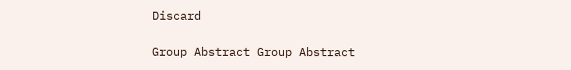Discard

Group Abstract Group Abstract